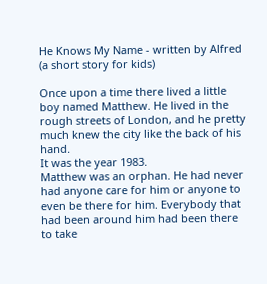He Knows My Name - written by Alfred (a short story for kids)

Once upon a time there lived a little boy named Matthew. He lived in the rough streets of London, and he pretty much knew the city like the back of his hand.
It was the year 1983.
Matthew was an orphan. He had never had anyone care for him or anyone to even be there for him. Everybody that had been around him had been there to take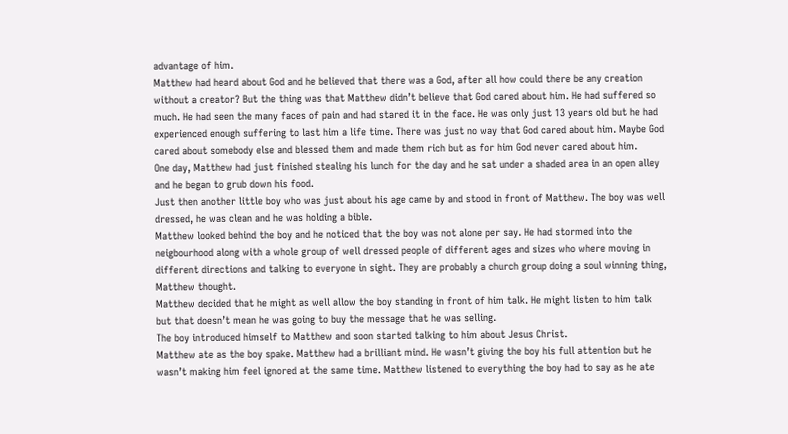advantage of him.
Matthew had heard about God and he believed that there was a God, after all how could there be any creation without a creator? But the thing was that Matthew didn’t believe that God cared about him. He had suffered so much. He had seen the many faces of pain and had stared it in the face. He was only just 13 years old but he had experienced enough suffering to last him a life time. There was just no way that God cared about him. Maybe God cared about somebody else and blessed them and made them rich but as for him God never cared about him.
One day, Matthew had just finished stealing his lunch for the day and he sat under a shaded area in an open alley and he began to grub down his food.
Just then another little boy who was just about his age came by and stood in front of Matthew. The boy was well dressed, he was clean and he was holding a bible.
Matthew looked behind the boy and he noticed that the boy was not alone per say. He had stormed into the neigbourhood along with a whole group of well dressed people of different ages and sizes who where moving in different directions and talking to everyone in sight. They are probably a church group doing a soul winning thing, Matthew thought.
Matthew decided that he might as well allow the boy standing in front of him talk. He might listen to him talk but that doesn’t mean he was going to buy the message that he was selling.
The boy introduced himself to Matthew and soon started talking to him about Jesus Christ.
Matthew ate as the boy spake. Matthew had a brilliant mind. He wasn’t giving the boy his full attention but he wasn’t making him feel ignored at the same time. Matthew listened to everything the boy had to say as he ate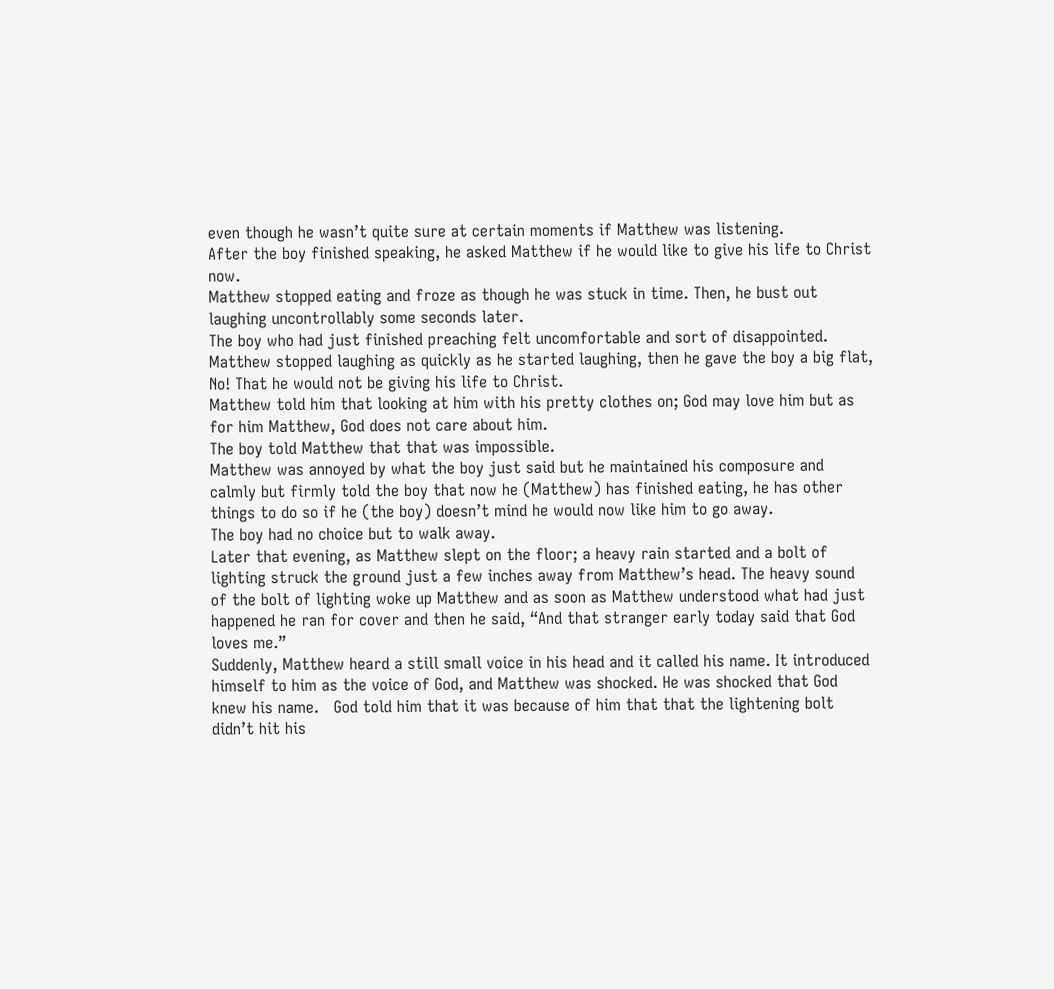even though he wasn’t quite sure at certain moments if Matthew was listening.
After the boy finished speaking, he asked Matthew if he would like to give his life to Christ now.
Matthew stopped eating and froze as though he was stuck in time. Then, he bust out laughing uncontrollably some seconds later.
The boy who had just finished preaching felt uncomfortable and sort of disappointed.
Matthew stopped laughing as quickly as he started laughing, then he gave the boy a big flat, No! That he would not be giving his life to Christ.
Matthew told him that looking at him with his pretty clothes on; God may love him but as for him Matthew, God does not care about him.
The boy told Matthew that that was impossible.
Matthew was annoyed by what the boy just said but he maintained his composure and calmly but firmly told the boy that now he (Matthew) has finished eating, he has other things to do so if he (the boy) doesn’t mind he would now like him to go away.
The boy had no choice but to walk away.
Later that evening, as Matthew slept on the floor; a heavy rain started and a bolt of lighting struck the ground just a few inches away from Matthew’s head. The heavy sound of the bolt of lighting woke up Matthew and as soon as Matthew understood what had just happened he ran for cover and then he said, “And that stranger early today said that God loves me.”
Suddenly, Matthew heard a still small voice in his head and it called his name. It introduced himself to him as the voice of God, and Matthew was shocked. He was shocked that God knew his name.   God told him that it was because of him that that the lightening bolt didn’t hit his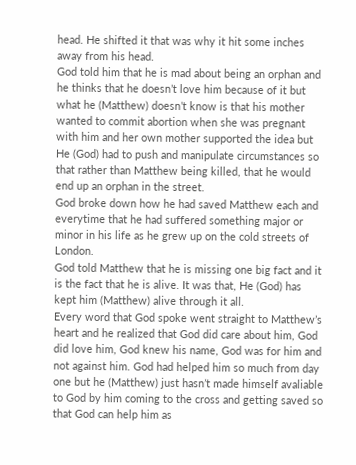head. He shifted it that was why it hit some inches away from his head.
God told him that he is mad about being an orphan and he thinks that he doesn’t love him because of it but what he (Matthew) doesn’t know is that his mother wanted to commit abortion when she was pregnant with him and her own mother supported the idea but He (God) had to push and manipulate circumstances so that rather than Matthew being killed, that he would end up an orphan in the street.
God broke down how he had saved Matthew each and everytime that he had suffered something major or minor in his life as he grew up on the cold streets of London.
God told Matthew that he is missing one big fact and it is the fact that he is alive. It was that, He (God) has kept him (Matthew) alive through it all.
Every word that God spoke went straight to Matthew’s heart and he realized that God did care about him, God did love him, God knew his name, God was for him and not against him. God had helped him so much from day one but he (Matthew) just hasn’t made himself avaliable to God by him coming to the cross and getting saved so that God can help him as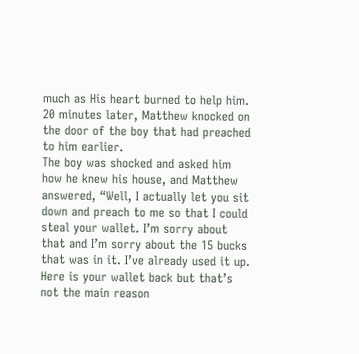much as His heart burned to help him.
20 minutes later, Matthew knocked on the door of the boy that had preached to him earlier.
The boy was shocked and asked him how he knew his house, and Matthew answered, “Well, I actually let you sit down and preach to me so that I could steal your wallet. I’m sorry about that and I’m sorry about the 15 bucks that was in it. I’ve already used it up. Here is your wallet back but that’s not the main reason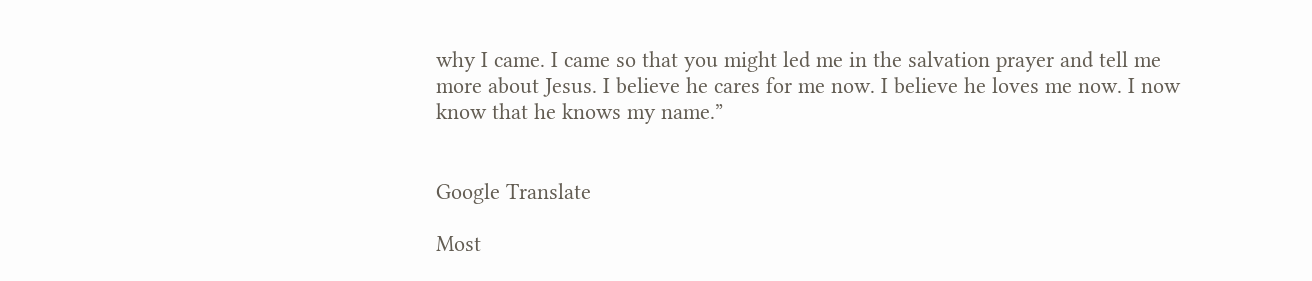why I came. I came so that you might led me in the salvation prayer and tell me more about Jesus. I believe he cares for me now. I believe he loves me now. I now know that he knows my name.”


Google Translate

Most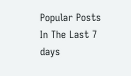Popular Posts In The Last 7 days